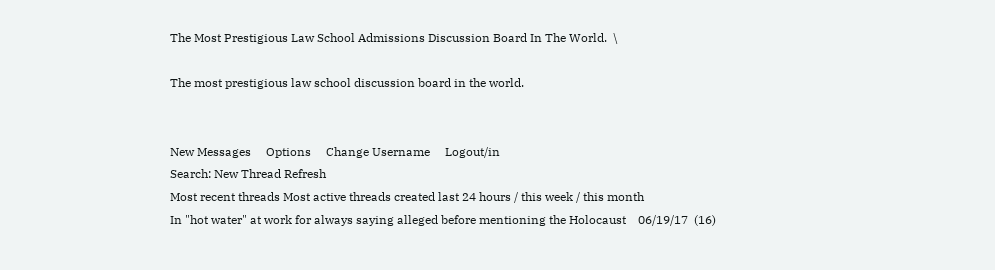The Most Prestigious Law School Admissions Discussion Board In The World.  \

The most prestigious law school discussion board in the world.


New Messages     Options     Change Username     Logout/in
Search: New Thread Refresh
Most recent threads Most active threads created last 24 hours / this week / this month
In "hot water" at work for always saying alleged before mentioning the Holocaust    06/19/17  (16)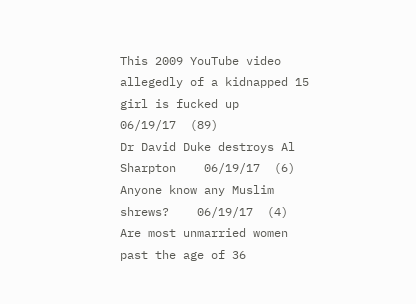This 2009 YouTube video allegedly of a kidnapped 15 girl is fucked up    06/19/17  (89)
Dr David Duke destroys Al Sharpton    06/19/17  (6)
Anyone know any Muslim shrews?    06/19/17  (4)
Are most unmarried women past the age of 36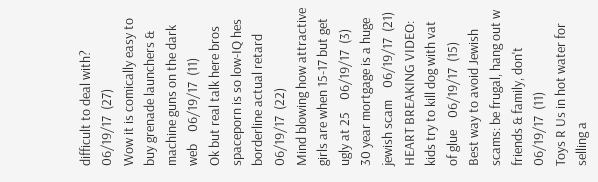difficult to deal with?    06/19/17  (27)
Wow it is comically easy to buy grenade launchers & machine guns on the dark web    06/19/17  (11)
Ok but real talk here bros spaceporn is so low-IQ hes borderline actual retard    06/19/17  (22)
Mind blowing how attractive girls are when 15-17 but get ugly at 25    06/19/17  (3)
30 year mortgage is a huge jewish scam    06/19/17  (21)
HEART BREAKING VIDEO: kids try to kill dog with vat of glue    06/19/17  (15)
Best way to avoid Jewish scams: be frugal, hang out w friends & family, don't    06/19/17  (11)
Toys R Us in hot water for selling a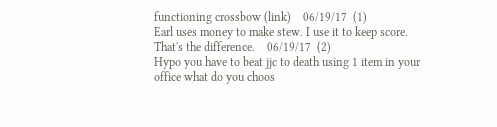functioning crossbow (link)    06/19/17  (1)
Earl uses money to make stew. I use it to keep score. That's the difference.    06/19/17  (2)
Hypo you have to beat jjc to death using 1 item in your office what do you choos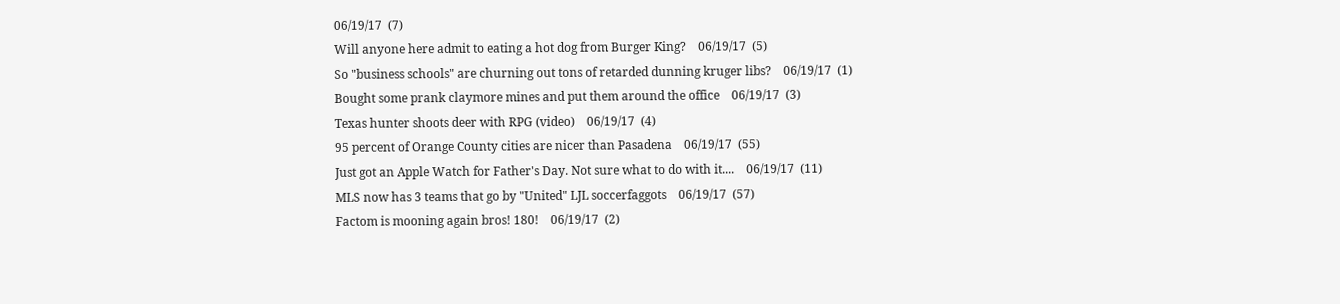06/19/17  (7)
Will anyone here admit to eating a hot dog from Burger King?    06/19/17  (5)
So "business schools" are churning out tons of retarded dunning kruger libs?    06/19/17  (1)
Bought some prank claymore mines and put them around the office    06/19/17  (3)
Texas hunter shoots deer with RPG (video)    06/19/17  (4)
95 percent of Orange County cities are nicer than Pasadena    06/19/17  (55)
Just got an Apple Watch for Father's Day. Not sure what to do with it....    06/19/17  (11)
MLS now has 3 teams that go by "United" LJL soccerfaggots    06/19/17  (57)
Factom is mooning again bros! 180!    06/19/17  (2)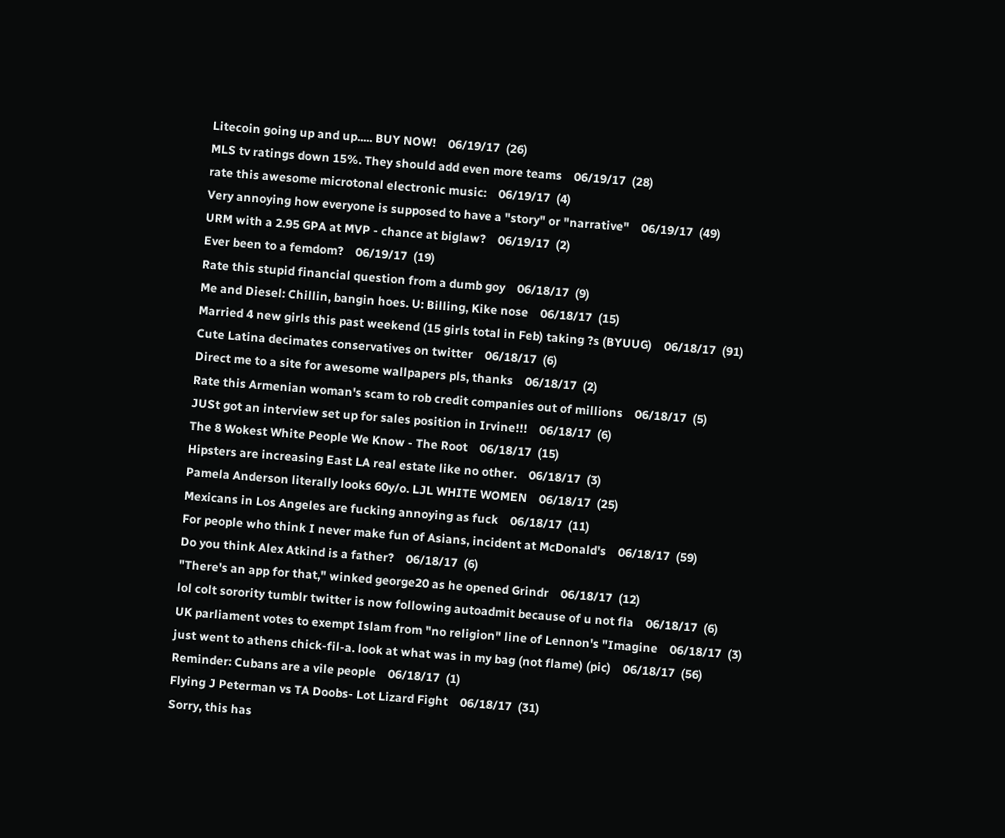Litecoin going up and up..... BUY NOW!    06/19/17  (26)
MLS tv ratings down 15%. They should add even more teams    06/19/17  (28)
rate this awesome microtonal electronic music:    06/19/17  (4)
Very annoying how everyone is supposed to have a "story" or "narrative"    06/19/17  (49)
URM with a 2.95 GPA at MVP - chance at biglaw?    06/19/17  (2)
Ever been to a femdom?    06/19/17  (19)
Rate this stupid financial question from a dumb goy    06/18/17  (9)
Me and Diesel: Chillin, bangin hoes. U: Billing, Kike nose    06/18/17  (15)
Married 4 new girls this past weekend (15 girls total in Feb) taking ?s (BYUUG)    06/18/17  (91)
Cute Latina decimates conservatives on twitter    06/18/17  (6)
Direct me to a site for awesome wallpapers pls, thanks    06/18/17  (2)
Rate this Armenian woman's scam to rob credit companies out of millions    06/18/17  (5)
JUSt got an interview set up for sales position in Irvine!!!    06/18/17  (6)
The 8 Wokest White People We Know - The Root    06/18/17  (15)
Hipsters are increasing East LA real estate like no other.    06/18/17  (3)
Pamela Anderson literally looks 60y/o. LJL WHITE WOMEN    06/18/17  (25)
Mexicans in Los Angeles are fucking annoying as fuck    06/18/17  (11)
For people who think I never make fun of Asians, incident at McDonald's    06/18/17  (59)
Do you think Alex Atkind is a father?    06/18/17  (6)
"There's an app for that," winked george20 as he opened Grindr    06/18/17  (12)
lol colt sorority tumblr twitter is now following autoadmit because of u not fla    06/18/17  (6)
UK parliament votes to exempt Islam from "no religion" line of Lennon's "Imagine    06/18/17  (3)
just went to athens chick-fil-a. look at what was in my bag (not flame) (pic)    06/18/17  (56)
Reminder: Cubans are a vile people    06/18/17  (1)
Flying J Peterman vs TA Doobs- Lot Lizard Fight    06/18/17  (31)
Sorry, this has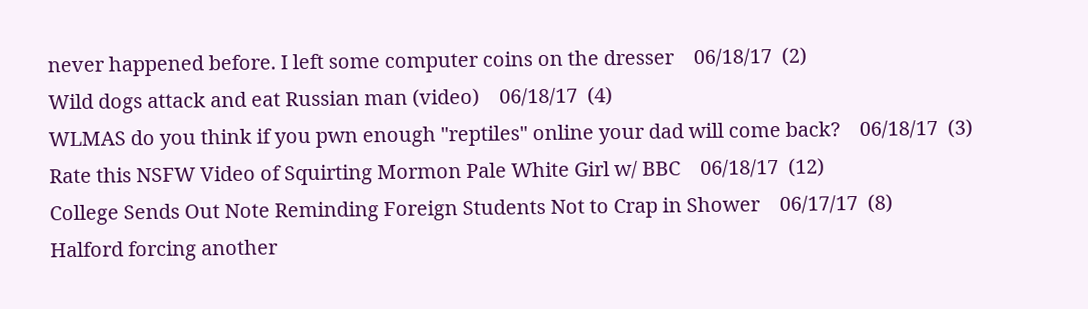never happened before. I left some computer coins on the dresser    06/18/17  (2)
Wild dogs attack and eat Russian man (video)    06/18/17  (4)
WLMAS do you think if you pwn enough "reptiles" online your dad will come back?    06/18/17  (3)
Rate this NSFW Video of Squirting Mormon Pale White Girl w/ BBC    06/18/17  (12)
College Sends Out Note Reminding Foreign Students Not to Crap in Shower    06/17/17  (8)
Halford forcing another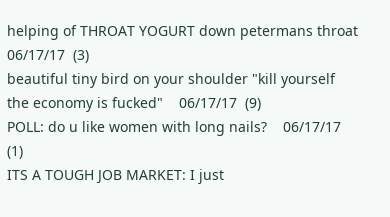helping of THROAT YOGURT down petermans throat    06/17/17  (3)
beautiful tiny bird on your shoulder "kill yourself the economy is fucked"    06/17/17  (9)
POLL: do u like women with long nails?    06/17/17  (1)
ITS A TOUGH JOB MARKET: I just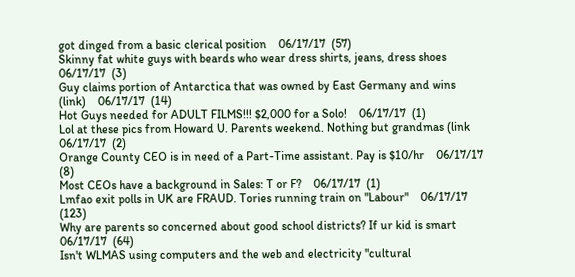got dinged from a basic clerical position    06/17/17  (57)
Skinny fat white guys with beards who wear dress shirts, jeans, dress shoes    06/17/17  (3)
Guy claims portion of Antarctica that was owned by East Germany and wins (link)    06/17/17  (14)
Hot Guys needed for ADULT FILMS!!! $2,000 for a Solo!    06/17/17  (1)
Lol at these pics from Howard U. Parents weekend. Nothing but grandmas (link    06/17/17  (2)
Orange County CEO is in need of a Part-Time assistant. Pay is $10/hr    06/17/17  (8)
Most CEOs have a background in Sales: T or F?    06/17/17  (1)
Lmfao exit polls in UK are FRAUD. Tories running train on "Labour"    06/17/17  (123)
Why are parents so concerned about good school districts? If ur kid is smart    06/17/17  (64)
Isn't WLMAS using computers and the web and electricity "cultural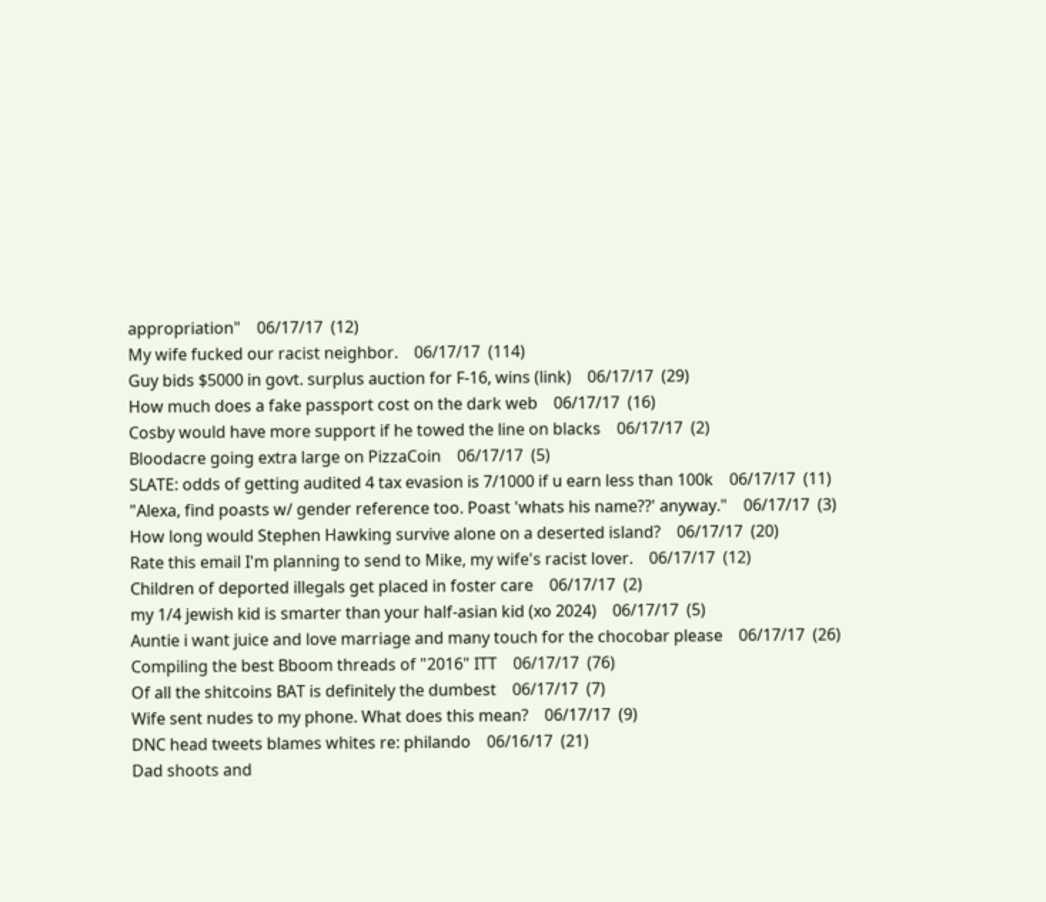appropriation"    06/17/17  (12)
My wife fucked our racist neighbor.    06/17/17  (114)
Guy bids $5000 in govt. surplus auction for F-16, wins (link)    06/17/17  (29)
How much does a fake passport cost on the dark web    06/17/17  (16)
Cosby would have more support if he towed the line on blacks    06/17/17  (2)
Bloodacre going extra large on PizzaCoin    06/17/17  (5)
SLATE: odds of getting audited 4 tax evasion is 7/1000 if u earn less than 100k    06/17/17  (11)
"Alexa, find poasts w/ gender reference too. Poast 'whats his name??' anyway."    06/17/17  (3)
How long would Stephen Hawking survive alone on a deserted island?    06/17/17  (20)
Rate this email I'm planning to send to Mike, my wife's racist lover.    06/17/17  (12)
Children of deported illegals get placed in foster care    06/17/17  (2)
my 1/4 jewish kid is smarter than your half-asian kid (xo 2024)    06/17/17  (5)
Auntie i want juice and love marriage and many touch for the chocobar please    06/17/17  (26)
Compiling the best Bboom threads of "2016" ITT    06/17/17  (76)
Of all the shitcoins BAT is definitely the dumbest    06/17/17  (7)
Wife sent nudes to my phone. What does this mean?    06/17/17  (9)
DNC head tweets blames whites re: philando    06/16/17  (21)
Dad shoots and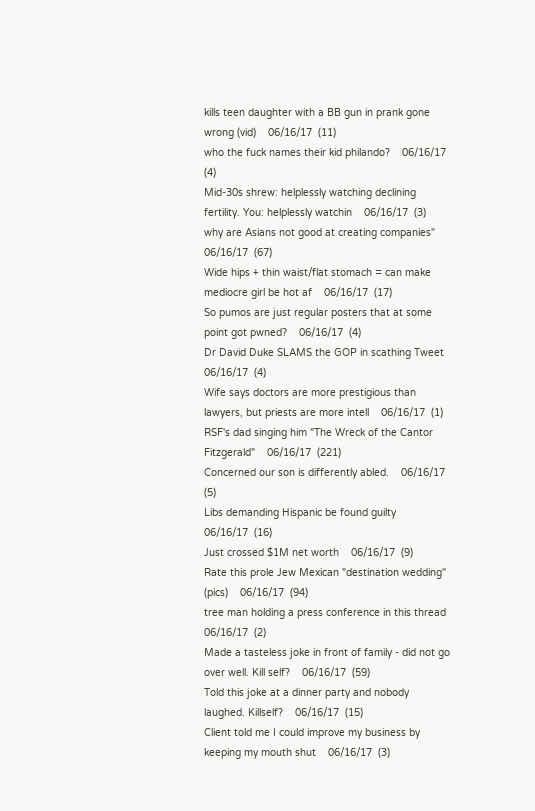kills teen daughter with a BB gun in prank gone wrong (vid)    06/16/17  (11)
who the fuck names their kid philando?    06/16/17  (4)
Mid-30s shrew: helplessly watching declining fertility. You: helplessly watchin    06/16/17  (3)
why are Asians not good at creating companies"    06/16/17  (67)
Wide hips + thin waist/flat stomach = can make mediocre girl be hot af    06/16/17  (17)
So pumos are just regular posters that at some point got pwned?    06/16/17  (4)
Dr David Duke SLAMS the GOP in scathing Tweet    06/16/17  (4)
Wife says doctors are more prestigious than lawyers, but priests are more intell    06/16/17  (1)
RSF's dad singing him "The Wreck of the Cantor Fitzgerald"    06/16/17  (221)
Concerned our son is differently abled.    06/16/17  (5)
Libs demanding Hispanic be found guilty    06/16/17  (16)
Just crossed $1M net worth    06/16/17  (9)
Rate this prole Jew Mexican "destination wedding" (pics)    06/16/17  (94)
tree man holding a press conference in this thread    06/16/17  (2)
Made a tasteless joke in front of family - did not go over well. Kill self?    06/16/17  (59)
Told this joke at a dinner party and nobody laughed. Killself?    06/16/17  (15)
Client told me I could improve my business by keeping my mouth shut    06/16/17  (3)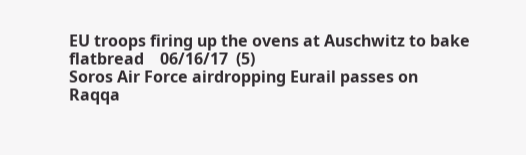EU troops firing up the ovens at Auschwitz to bake flatbread    06/16/17  (5)
Soros Air Force airdropping Eurail passes on Raqqa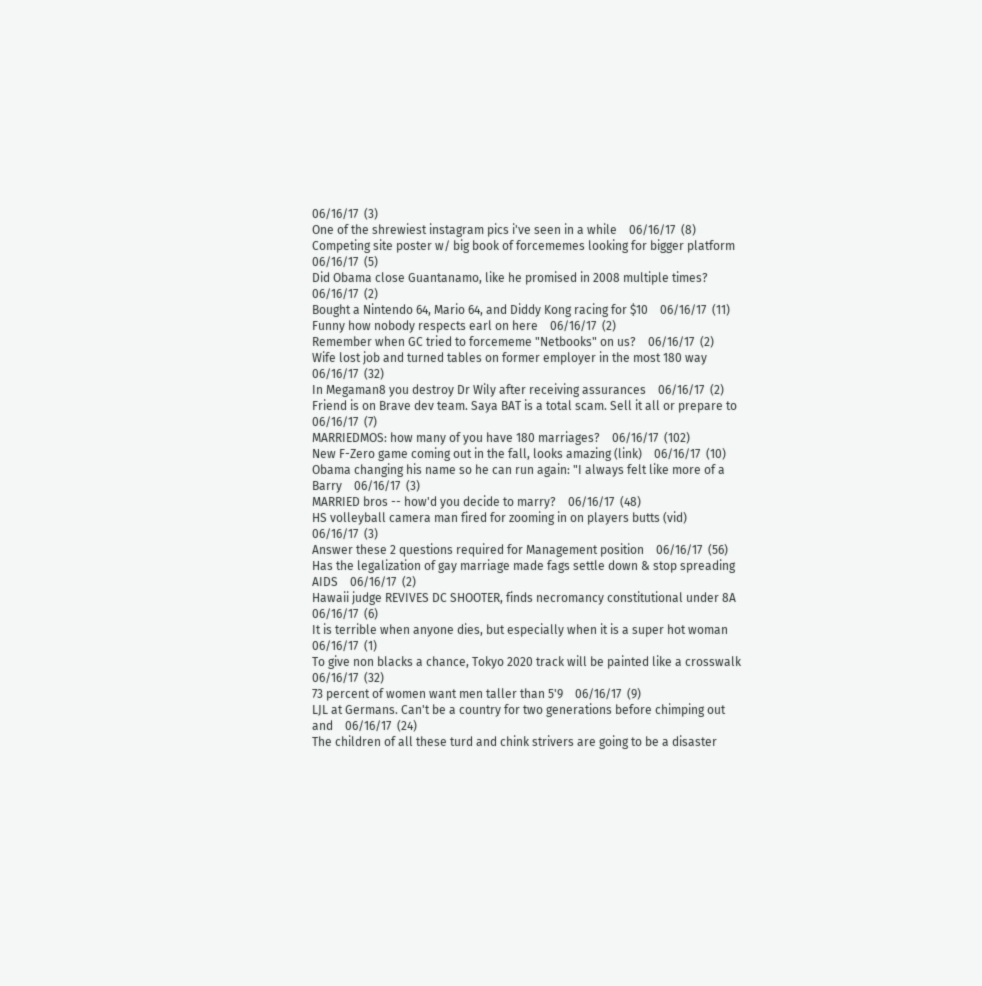06/16/17  (3)
One of the shrewiest instagram pics i've seen in a while    06/16/17  (8)
Competing site poster w/ big book of forcememes looking for bigger platform    06/16/17  (5)
Did Obama close Guantanamo, like he promised in 2008 multiple times?    06/16/17  (2)
Bought a Nintendo 64, Mario 64, and Diddy Kong racing for $10    06/16/17  (11)
Funny how nobody respects earl on here    06/16/17  (2)
Remember when GC tried to forcememe "Netbooks" on us?    06/16/17  (2)
Wife lost job and turned tables on former employer in the most 180 way    06/16/17  (32)
In Megaman8 you destroy Dr Wily after receiving assurances    06/16/17  (2)
Friend is on Brave dev team. Saya BAT is a total scam. Sell it all or prepare to    06/16/17  (7)
MARRIEDMOS: how many of you have 180 marriages?    06/16/17  (102)
New F-Zero game coming out in the fall, looks amazing (link)    06/16/17  (10)
Obama changing his name so he can run again: "I always felt like more of a Barry    06/16/17  (3)
MARRIED bros -- how'd you decide to marry?    06/16/17  (48)
HS volleyball camera man fired for zooming in on players butts (vid)    06/16/17  (3)
Answer these 2 questions required for Management position    06/16/17  (56)
Has the legalization of gay marriage made fags settle down & stop spreading AIDS    06/16/17  (2)
Hawaii judge REVIVES DC SHOOTER, finds necromancy constitutional under 8A    06/16/17  (6)
It is terrible when anyone dies, but especially when it is a super hot woman    06/16/17  (1)
To give non blacks a chance, Tokyo 2020 track will be painted like a crosswalk    06/16/17  (32)
73 percent of women want men taller than 5'9    06/16/17  (9)
LJL at Germans. Can't be a country for two generations before chimping out and    06/16/17  (24)
The children of all these turd and chink strivers are going to be a disaster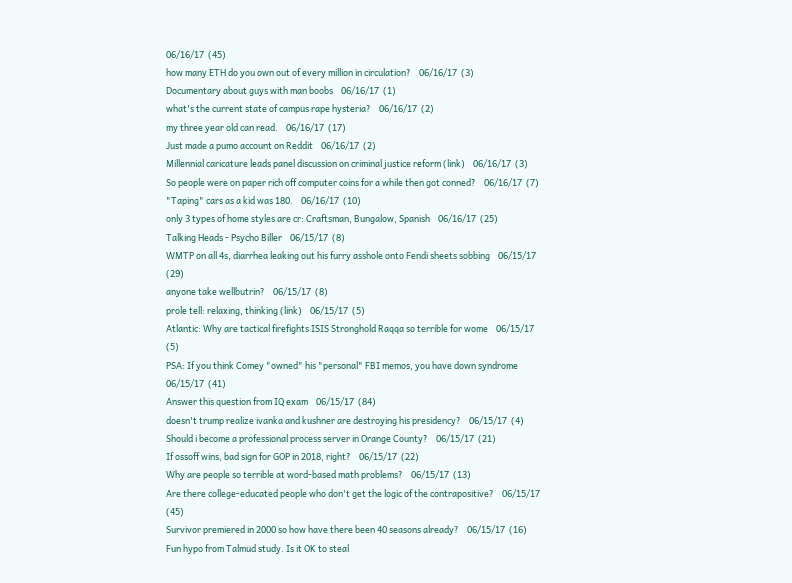06/16/17  (45)
how many ETH do you own out of every million in circulation?    06/16/17  (3)
Documentary about guys with man boobs    06/16/17  (1)
what's the current state of campus rape hysteria?    06/16/17  (2)
my three year old can read.    06/16/17  (17)
Just made a pumo account on Reddit    06/16/17  (2)
Millennial caricature leads panel discussion on criminal justice reform (link)    06/16/17  (3)
So people were on paper rich off computer coins for a while then got conned?    06/16/17  (7)
"Taping" cars as a kid was 180.    06/16/17  (10)
only 3 types of home styles are cr: Craftsman, Bungalow, Spanish    06/16/17  (25)
Talking Heads - Psycho Biller    06/15/17  (8)
WMTP on all 4s, diarrhea leaking out his furry asshole onto Fendi sheets sobbing    06/15/17  (29)
anyone take wellbutrin?    06/15/17  (8)
prole tell: relaxing, thinking (link)    06/15/17  (5)
Atlantic: Why are tactical firefights ISIS Stronghold Raqqa so terrible for wome    06/15/17  (5)
PSA: If you think Comey "owned" his "personal" FBI memos, you have down syndrome    06/15/17  (41)
Answer this question from IQ exam    06/15/17  (84)
doesn't trump realize ivanka and kushner are destroying his presidency?    06/15/17  (4)
Should i become a professional process server in Orange County?    06/15/17  (21)
If ossoff wins, bad sign for GOP in 2018, right?    06/15/17  (22)
Why are people so terrible at word-based math problems?    06/15/17  (13)
Are there college-educated people who don't get the logic of the contrapositive?    06/15/17  (45)
Survivor premiered in 2000 so how have there been 40 seasons already?    06/15/17  (16)
Fun hypo from Talmud study. Is it OK to steal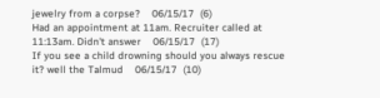jewelry from a corpse?    06/15/17  (6)
Had an appointment at 11am. Recruiter called at 11:13am. Didn't answer    06/15/17  (17)
If you see a child drowning should you always rescue it? well the Talmud    06/15/17  (10)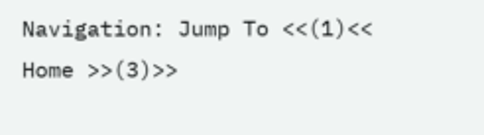Navigation: Jump To <<(1)<< Home >>(3)>>